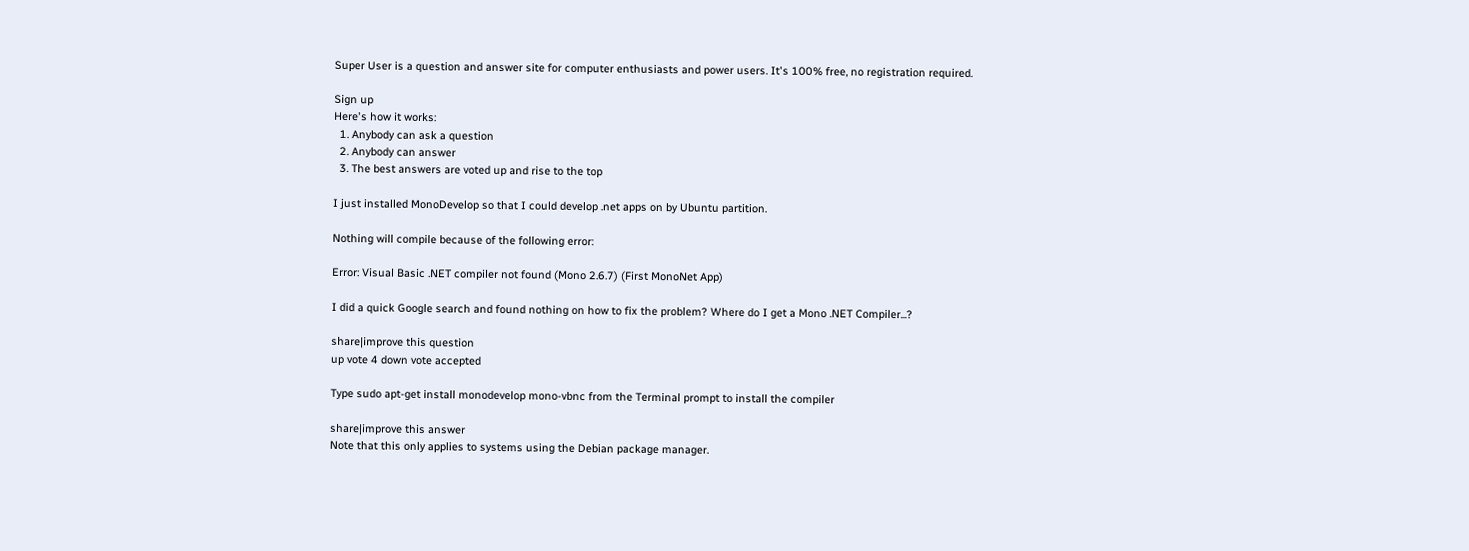Super User is a question and answer site for computer enthusiasts and power users. It's 100% free, no registration required.

Sign up
Here's how it works:
  1. Anybody can ask a question
  2. Anybody can answer
  3. The best answers are voted up and rise to the top

I just installed MonoDevelop so that I could develop .net apps on by Ubuntu partition.

Nothing will compile because of the following error:

Error: Visual Basic .NET compiler not found (Mono 2.6.7) (First MonoNet App)

I did a quick Google search and found nothing on how to fix the problem? Where do I get a Mono .NET Compiler...?

share|improve this question
up vote 4 down vote accepted

Type sudo apt-get install monodevelop mono-vbnc from the Terminal prompt to install the compiler

share|improve this answer
Note that this only applies to systems using the Debian package manager.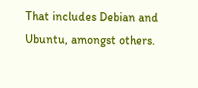That includes Debian and Ubuntu, amongst others.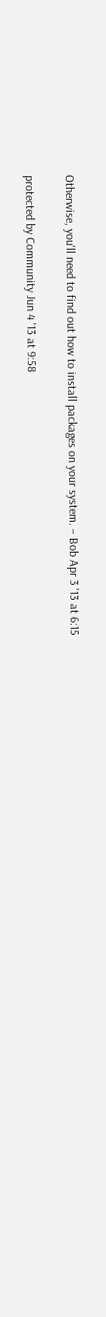Otherwise, you'll need to find out how to install packages on your system. – Bob Apr 3 '13 at 6:15

protected by Community Jun 4 '13 at 9:58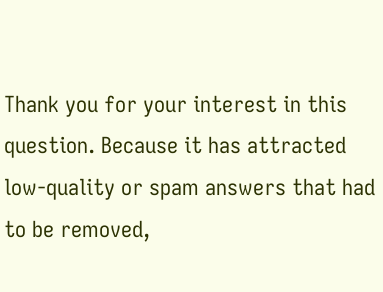Thank you for your interest in this question. Because it has attracted low-quality or spam answers that had to be removed,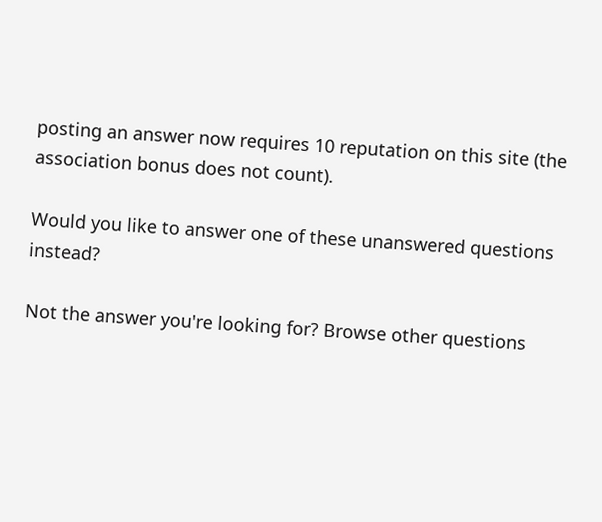posting an answer now requires 10 reputation on this site (the association bonus does not count).

Would you like to answer one of these unanswered questions instead?

Not the answer you're looking for? Browse other questions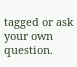tagged or ask your own question.